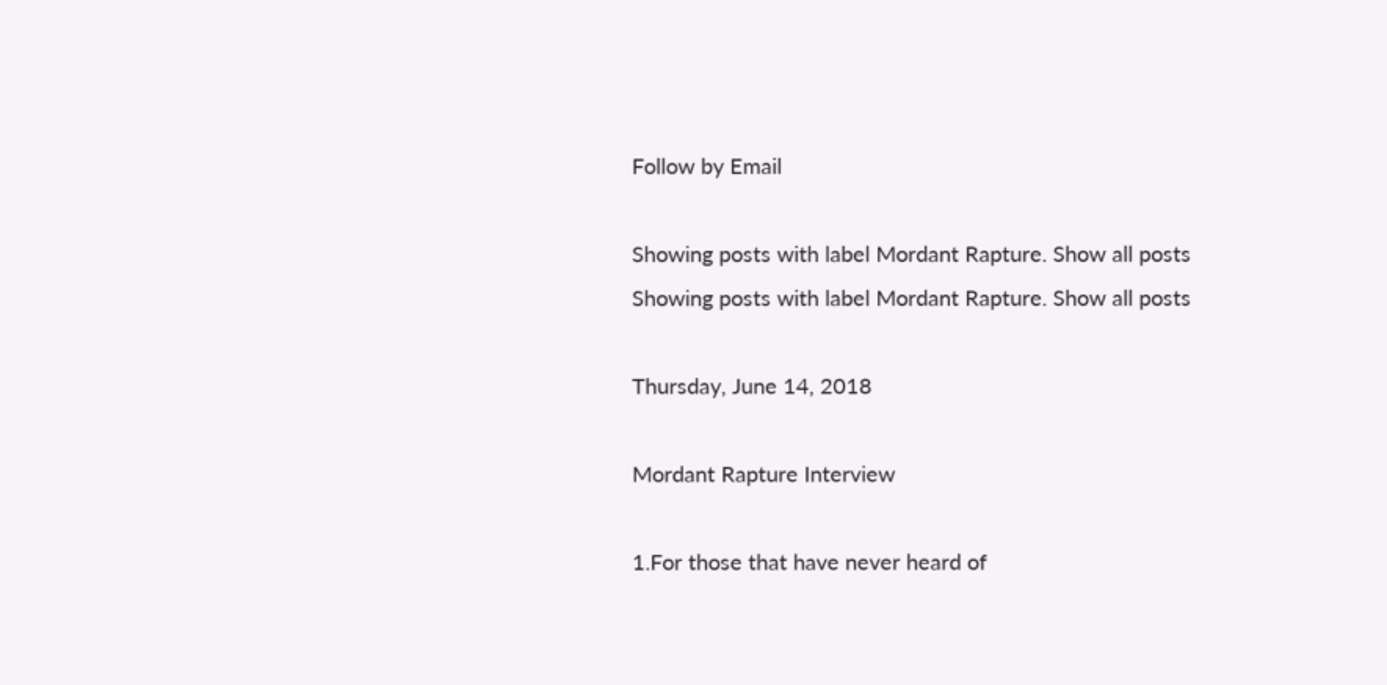Follow by Email

Showing posts with label Mordant Rapture. Show all posts
Showing posts with label Mordant Rapture. Show all posts

Thursday, June 14, 2018

Mordant Rapture Interview

1.For those that have never heard of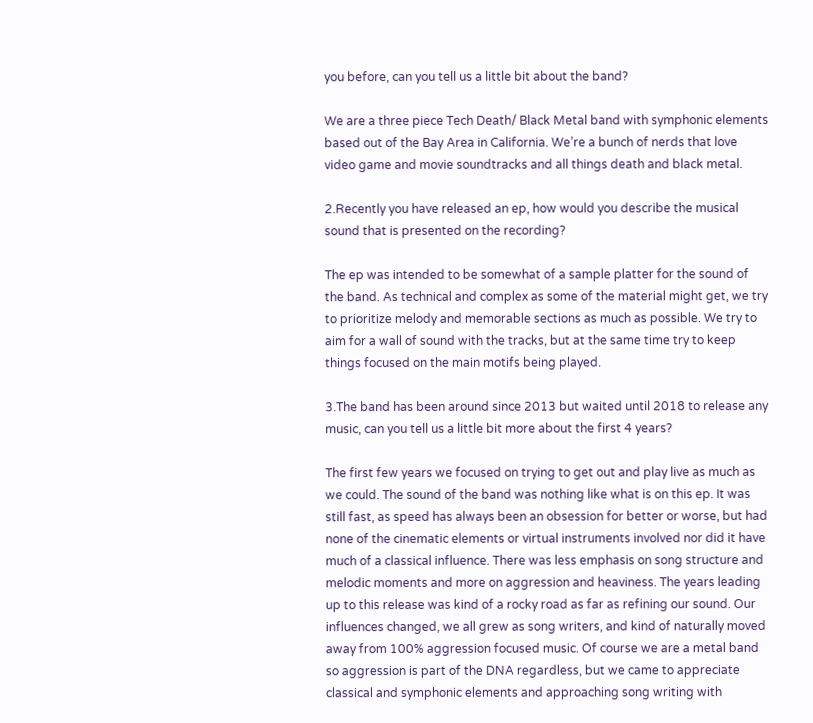you before, can you tell us a little bit about the band?

We are a three piece Tech Death/ Black Metal band with symphonic elements based out of the Bay Area in California. We’re a bunch of nerds that love video game and movie soundtracks and all things death and black metal.

2.Recently you have released an ep, how would you describe the musical sound that is presented on the recording?

The ep was intended to be somewhat of a sample platter for the sound of the band. As technical and complex as some of the material might get, we try to prioritize melody and memorable sections as much as possible. We try to aim for a wall of sound with the tracks, but at the same time try to keep things focused on the main motifs being played.

3.The band has been around since 2013 but waited until 2018 to release any music, can you tell us a little bit more about the first 4 years?

The first few years we focused on trying to get out and play live as much as we could. The sound of the band was nothing like what is on this ep. It was still fast, as speed has always been an obsession for better or worse, but had none of the cinematic elements or virtual instruments involved nor did it have much of a classical influence. There was less emphasis on song structure and melodic moments and more on aggression and heaviness. The years leading up to this release was kind of a rocky road as far as refining our sound. Our influences changed, we all grew as song writers, and kind of naturally moved away from 100% aggression focused music. Of course we are a metal band so aggression is part of the DNA regardless, but we came to appreciate classical and symphonic elements and approaching song writing with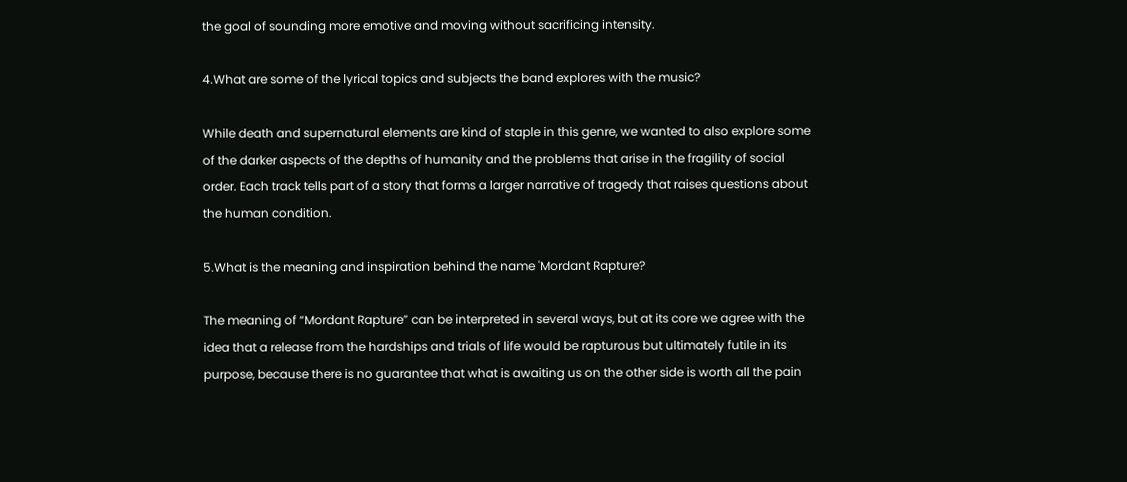the goal of sounding more emotive and moving without sacrificing intensity.

4.What are some of the lyrical topics and subjects the band explores with the music?

While death and supernatural elements are kind of staple in this genre, we wanted to also explore some of the darker aspects of the depths of humanity and the problems that arise in the fragility of social order. Each track tells part of a story that forms a larger narrative of tragedy that raises questions about the human condition.

5.What is the meaning and inspiration behind the name 'Mordant Rapture?

The meaning of “Mordant Rapture” can be interpreted in several ways, but at its core we agree with the idea that a release from the hardships and trials of life would be rapturous but ultimately futile in its purpose, because there is no guarantee that what is awaiting us on the other side is worth all the pain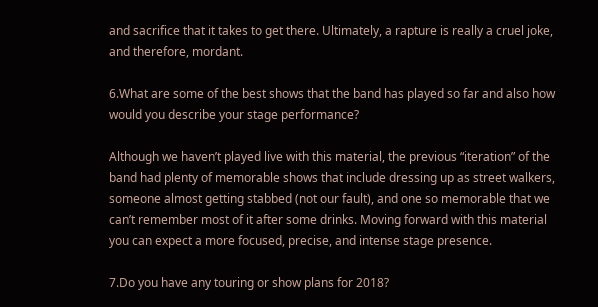and sacrifice that it takes to get there. Ultimately, a rapture is really a cruel joke, and therefore, mordant.

6.What are some of the best shows that the band has played so far and also how would you describe your stage performance?

Although we haven’t played live with this material, the previous “iteration” of the band had plenty of memorable shows that include dressing up as street walkers, someone almost getting stabbed (not our fault), and one so memorable that we can’t remember most of it after some drinks. Moving forward with this material you can expect a more focused, precise, and intense stage presence.

7.Do you have any touring or show plans for 2018?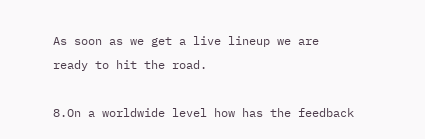As soon as we get a live lineup we are ready to hit the road.

8.On a worldwide level how has the feedback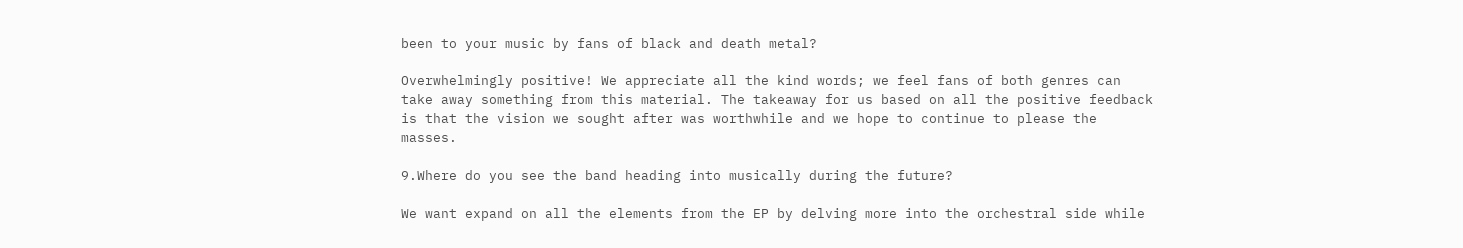been to your music by fans of black and death metal?

Overwhelmingly positive! We appreciate all the kind words; we feel fans of both genres can take away something from this material. The takeaway for us based on all the positive feedback is that the vision we sought after was worthwhile and we hope to continue to please the masses.

9.Where do you see the band heading into musically during the future?

We want expand on all the elements from the EP by delving more into the orchestral side while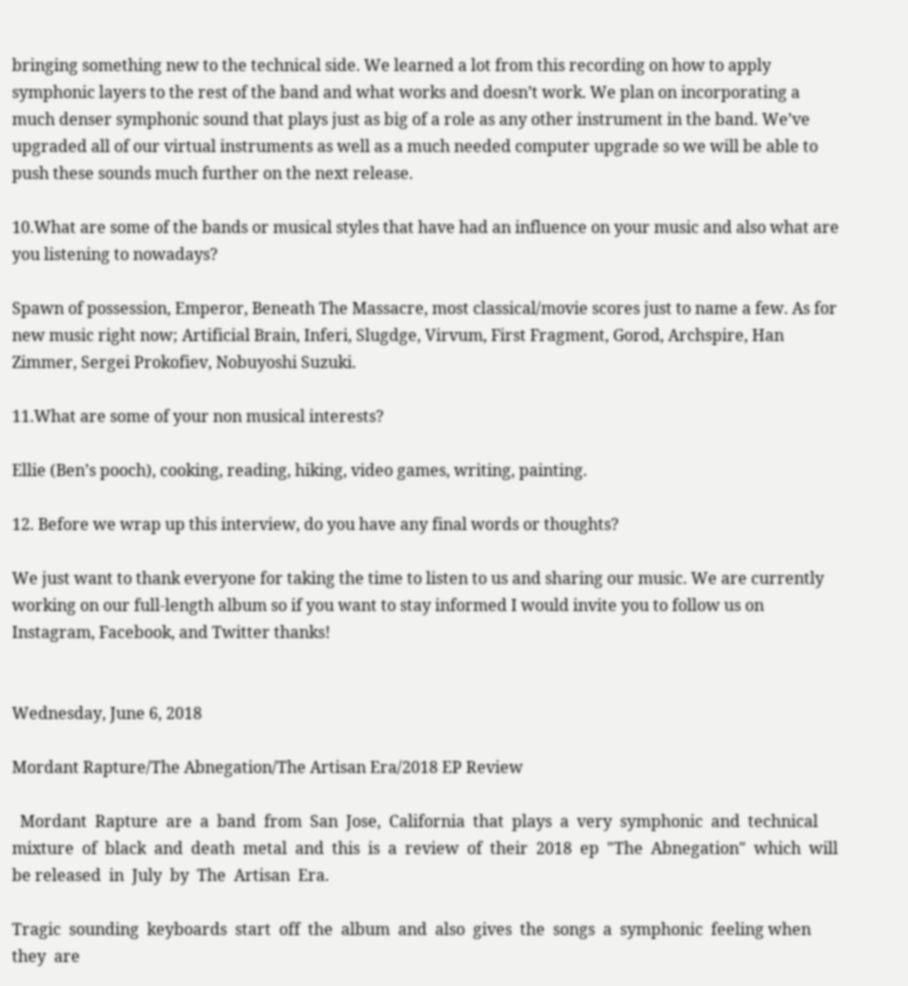bringing something new to the technical side. We learned a lot from this recording on how to apply symphonic layers to the rest of the band and what works and doesn’t work. We plan on incorporating a much denser symphonic sound that plays just as big of a role as any other instrument in the band. We’ve upgraded all of our virtual instruments as well as a much needed computer upgrade so we will be able to push these sounds much further on the next release.

10.What are some of the bands or musical styles that have had an influence on your music and also what are you listening to nowadays?

Spawn of possession, Emperor, Beneath The Massacre, most classical/movie scores just to name a few. As for new music right now; Artificial Brain, Inferi, Slugdge, Virvum, First Fragment, Gorod, Archspire, Han Zimmer, Sergei Prokofiev, Nobuyoshi Suzuki.

11.What are some of your non musical interests?

Ellie (Ben’s pooch), cooking, reading, hiking, video games, writing, painting.

12. Before we wrap up this interview, do you have any final words or thoughts?

We just want to thank everyone for taking the time to listen to us and sharing our music. We are currently working on our full-length album so if you want to stay informed I would invite you to follow us on Instagram, Facebook, and Twitter thanks!


Wednesday, June 6, 2018

Mordant Rapture/The Abnegation/The Artisan Era/2018 EP Review

  Mordant  Rapture  are  a  band  from  San  Jose,  California  that  plays  a  very  symphonic  and  technical  mixture  of  black  and  death  metal  and  this  is  a  review  of  their  2018  ep  "The  Abnegation"  which  will  be released  in  July  by  The  Artisan  Era.

Tragic  sounding  keyboards  start  off  the  album  and  also  gives  the  songs  a  symphonic  feeling when  they  are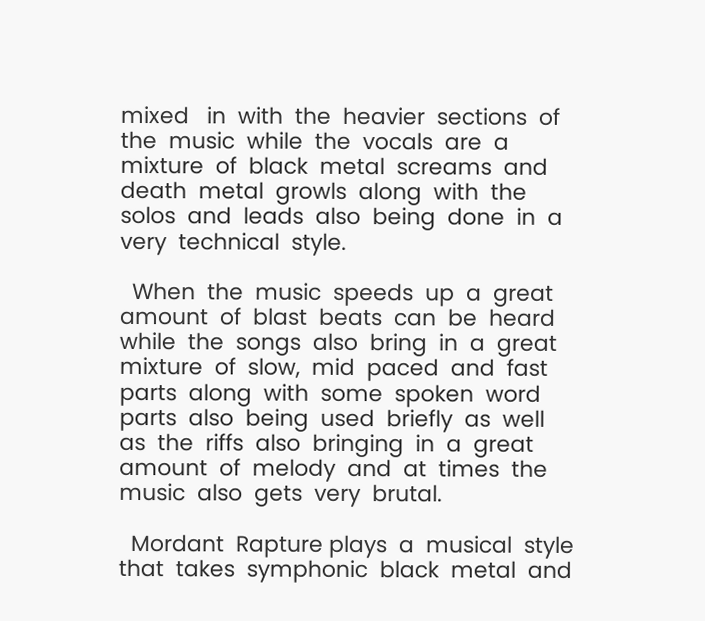mixed   in  with  the  heavier  sections  of  the  music  while  the  vocals  are  a  mixture  of  black  metal  screams  and  death  metal  growls  along  with  the  solos  and  leads  also  being  done  in  a  very  technical  style.

  When  the  music  speeds  up  a  great  amount  of  blast  beats  can  be  heard  while  the  songs  also  bring  in  a  great  mixture  of  slow,  mid  paced  and  fast  parts  along  with  some  spoken  word  parts  also  being  used  briefly  as  well  as  the  riffs  also  bringing  in  a  great  amount  of  melody  and  at  times  the  music  also  gets  very  brutal.

  Mordant  Rapture plays  a  musical  style  that  takes  symphonic  black  metal  and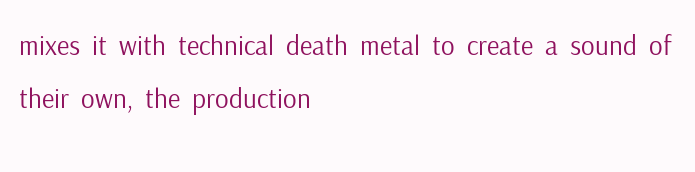mixes  it  with  technical  death  metal  to  create  a  sound  of  their  own,  the  production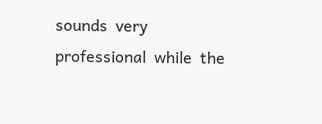sounds  very  professional  while  the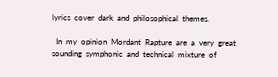lyrics  cover  dark  and  philosophical  themes.

  In  my  opinion  Mordant  Rapture  are  a  very  great  sounding  symphonic  and  technical  mixture  of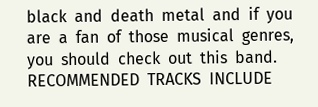black  and  death  metal  and  if  you  are  a  fan  of  those  musical  genres,  you  should  check  out  this  band.  RECOMMENDED  TRACKS  INCLUDE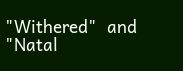"Withered"  and  "Natal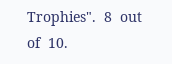Trophies".  8  out  of  10.